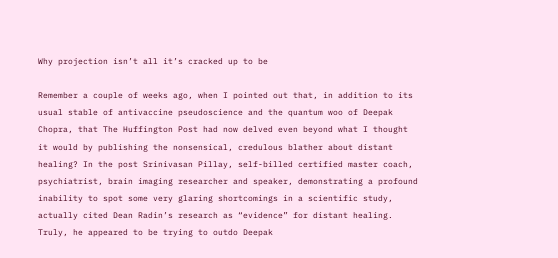Why projection isn’t all it’s cracked up to be

Remember a couple of weeks ago, when I pointed out that, in addition to its usual stable of antivaccine pseudoscience and the quantum woo of Deepak Chopra, that The Huffington Post had now delved even beyond what I thought it would by publishing the nonsensical, credulous blather about distant healing? In the post Srinivasan Pillay, self-billed certified master coach, psychiatrist, brain imaging researcher and speaker, demonstrating a profound inability to spot some very glaring shortcomings in a scientific study, actually cited Dean Radin’s research as “evidence” for distant healing. Truly, he appeared to be trying to outdo Deepak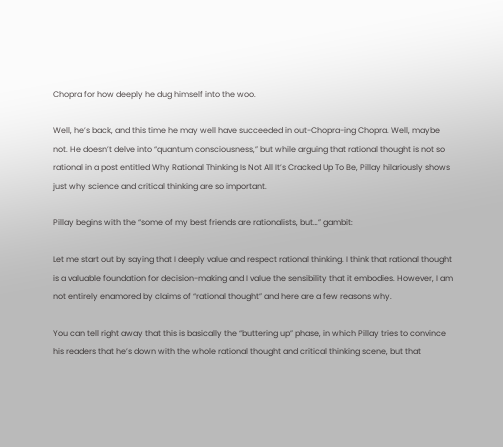Chopra for how deeply he dug himself into the woo.

Well, he’s back, and this time he may well have succeeded in out-Chopra-ing Chopra. Well, maybe not. He doesn’t delve into “quantum consciousness,” but while arguing that rational thought is not so rational in a post entitled Why Rational Thinking Is Not All It’s Cracked Up To Be, Pillay hilariously shows just why science and critical thinking are so important.

Pillay begins with the “some of my best friends are rationalists, but…” gambit:

Let me start out by saying that I deeply value and respect rational thinking. I think that rational thought is a valuable foundation for decision-making and I value the sensibility that it embodies. However, I am not entirely enamored by claims of “rational thought” and here are a few reasons why.

You can tell right away that this is basically the “buttering up” phase, in which Pillay tries to convince his readers that he’s down with the whole rational thought and critical thinking scene, but that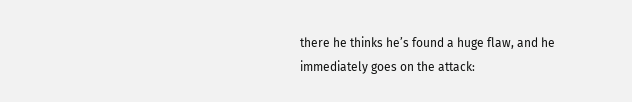there he thinks he’s found a huge flaw, and he immediately goes on the attack: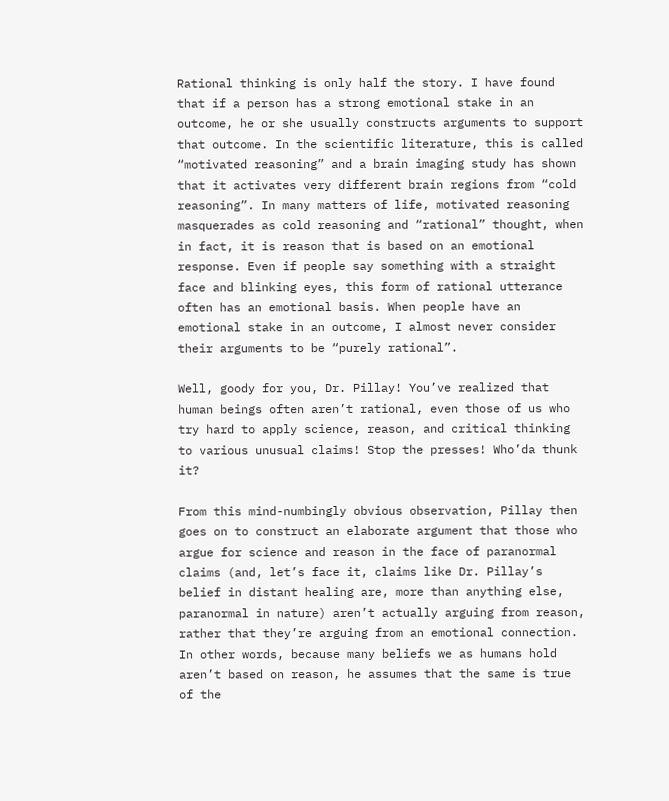Rational thinking is only half the story. I have found that if a person has a strong emotional stake in an outcome, he or she usually constructs arguments to support that outcome. In the scientific literature, this is called “motivated reasoning” and a brain imaging study has shown that it activates very different brain regions from “cold reasoning”. In many matters of life, motivated reasoning masquerades as cold reasoning and “rational” thought, when in fact, it is reason that is based on an emotional response. Even if people say something with a straight face and blinking eyes, this form of rational utterance often has an emotional basis. When people have an emotional stake in an outcome, I almost never consider their arguments to be “purely rational”.

Well, goody for you, Dr. Pillay! You’ve realized that human beings often aren’t rational, even those of us who try hard to apply science, reason, and critical thinking to various unusual claims! Stop the presses! Who’da thunk it?

From this mind-numbingly obvious observation, Pillay then goes on to construct an elaborate argument that those who argue for science and reason in the face of paranormal claims (and, let’s face it, claims like Dr. Pillay’s belief in distant healing are, more than anything else, paranormal in nature) aren’t actually arguing from reason, rather that they’re arguing from an emotional connection. In other words, because many beliefs we as humans hold aren’t based on reason, he assumes that the same is true of the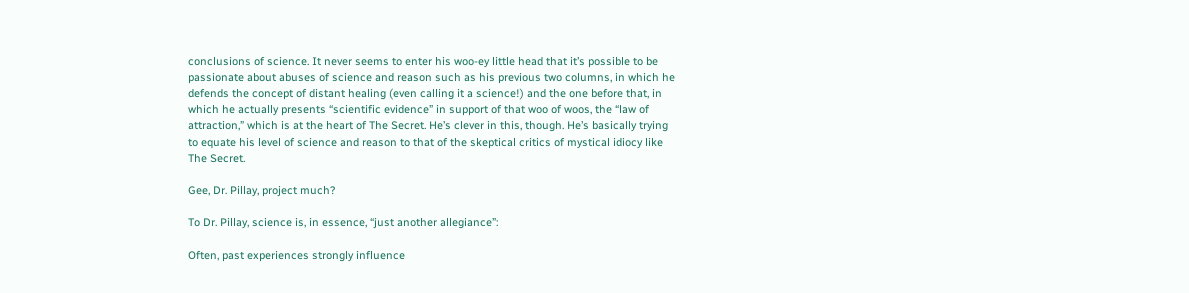conclusions of science. It never seems to enter his woo-ey little head that it’s possible to be passionate about abuses of science and reason such as his previous two columns, in which he defends the concept of distant healing (even calling it a science!) and the one before that, in which he actually presents “scientific evidence” in support of that woo of woos, the “law of attraction,” which is at the heart of The Secret. He’s clever in this, though. He’s basically trying to equate his level of science and reason to that of the skeptical critics of mystical idiocy like The Secret.

Gee, Dr. Pillay, project much?

To Dr. Pillay, science is, in essence, “just another allegiance”:

Often, past experiences strongly influence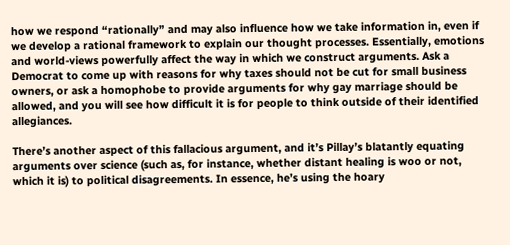how we respond “rationally” and may also influence how we take information in, even if we develop a rational framework to explain our thought processes. Essentially, emotions and world-views powerfully affect the way in which we construct arguments. Ask a Democrat to come up with reasons for why taxes should not be cut for small business owners, or ask a homophobe to provide arguments for why gay marriage should be allowed, and you will see how difficult it is for people to think outside of their identified allegiances.

There’s another aspect of this fallacious argument, and it’s Pillay’s blatantly equating arguments over science (such as, for instance, whether distant healing is woo or not, which it is) to political disagreements. In essence, he’s using the hoary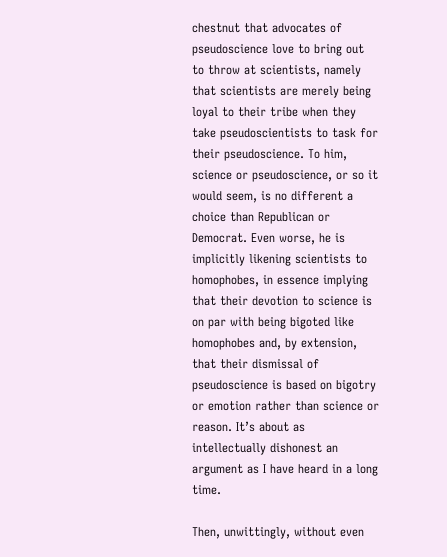chestnut that advocates of pseudoscience love to bring out to throw at scientists, namely that scientists are merely being loyal to their tribe when they take pseudoscientists to task for their pseudoscience. To him, science or pseudoscience, or so it would seem, is no different a choice than Republican or Democrat. Even worse, he is implicitly likening scientists to homophobes, in essence implying that their devotion to science is on par with being bigoted like homophobes and, by extension, that their dismissal of pseudoscience is based on bigotry or emotion rather than science or reason. It’s about as intellectually dishonest an argument as I have heard in a long time.

Then, unwittingly, without even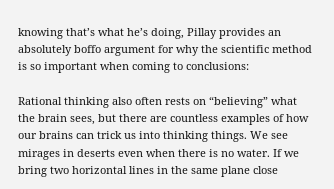knowing that’s what he’s doing, Pillay provides an absolutely boffo argument for why the scientific method is so important when coming to conclusions:

Rational thinking also often rests on “believing” what the brain sees, but there are countless examples of how our brains can trick us into thinking things. We see mirages in deserts even when there is no water. If we bring two horizontal lines in the same plane close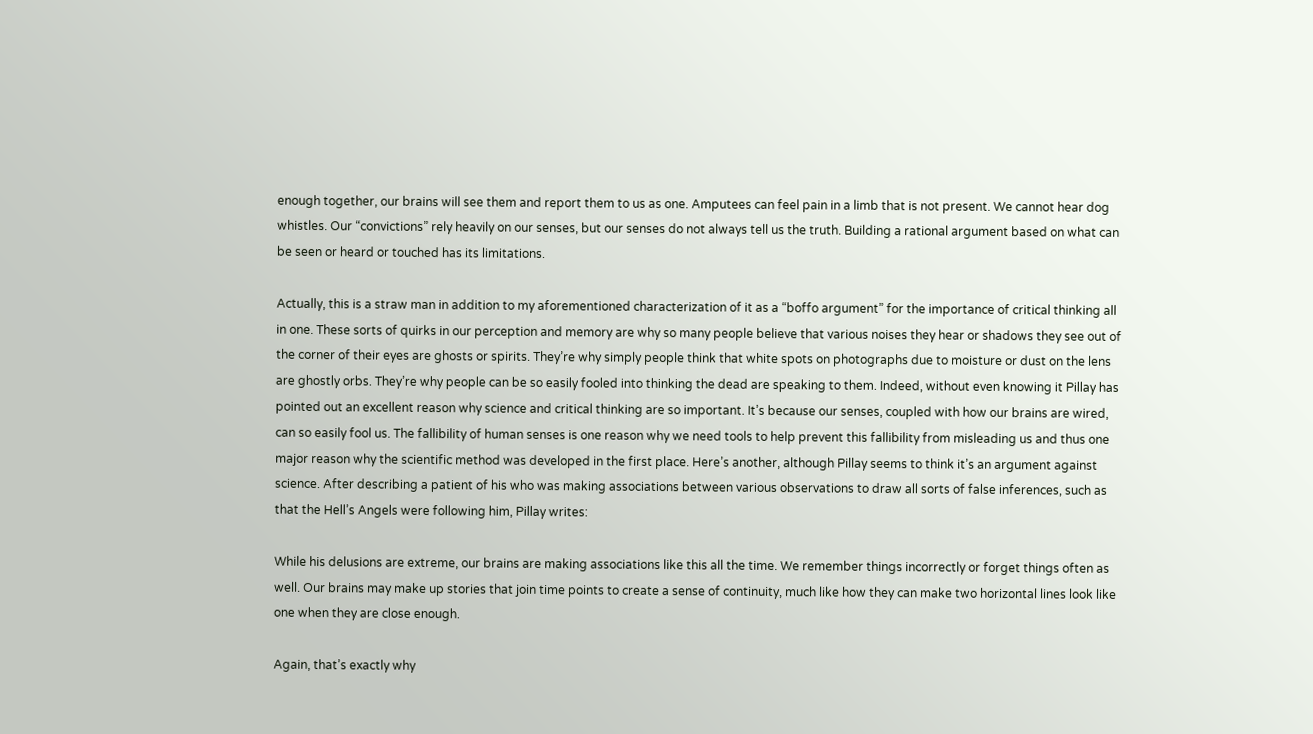enough together, our brains will see them and report them to us as one. Amputees can feel pain in a limb that is not present. We cannot hear dog whistles. Our “convictions” rely heavily on our senses, but our senses do not always tell us the truth. Building a rational argument based on what can be seen or heard or touched has its limitations.

Actually, this is a straw man in addition to my aforementioned characterization of it as a “boffo argument” for the importance of critical thinking all in one. These sorts of quirks in our perception and memory are why so many people believe that various noises they hear or shadows they see out of the corner of their eyes are ghosts or spirits. They’re why simply people think that white spots on photographs due to moisture or dust on the lens are ghostly orbs. They’re why people can be so easily fooled into thinking the dead are speaking to them. Indeed, without even knowing it Pillay has pointed out an excellent reason why science and critical thinking are so important. It’s because our senses, coupled with how our brains are wired, can so easily fool us. The fallibility of human senses is one reason why we need tools to help prevent this fallibility from misleading us and thus one major reason why the scientific method was developed in the first place. Here’s another, although Pillay seems to think it’s an argument against science. After describing a patient of his who was making associations between various observations to draw all sorts of false inferences, such as that the Hell’s Angels were following him, Pillay writes:

While his delusions are extreme, our brains are making associations like this all the time. We remember things incorrectly or forget things often as well. Our brains may make up stories that join time points to create a sense of continuity, much like how they can make two horizontal lines look like one when they are close enough.

Again, that’s exactly why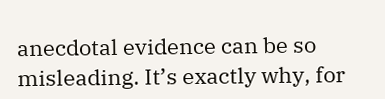anecdotal evidence can be so misleading. It’s exactly why, for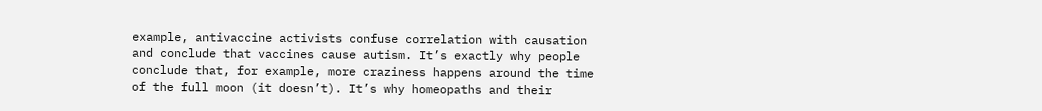example, antivaccine activists confuse correlation with causation and conclude that vaccines cause autism. It’s exactly why people conclude that, for example, more craziness happens around the time of the full moon (it doesn’t). It’s why homeopaths and their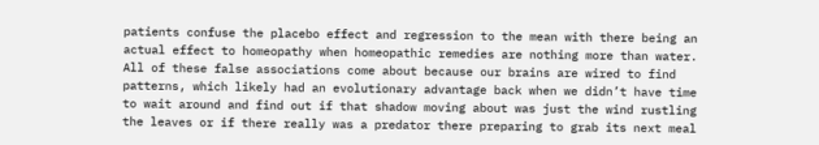patients confuse the placebo effect and regression to the mean with there being an actual effect to homeopathy when homeopathic remedies are nothing more than water. All of these false associations come about because our brains are wired to find patterns, which likely had an evolutionary advantage back when we didn’t have time to wait around and find out if that shadow moving about was just the wind rustling the leaves or if there really was a predator there preparing to grab its next meal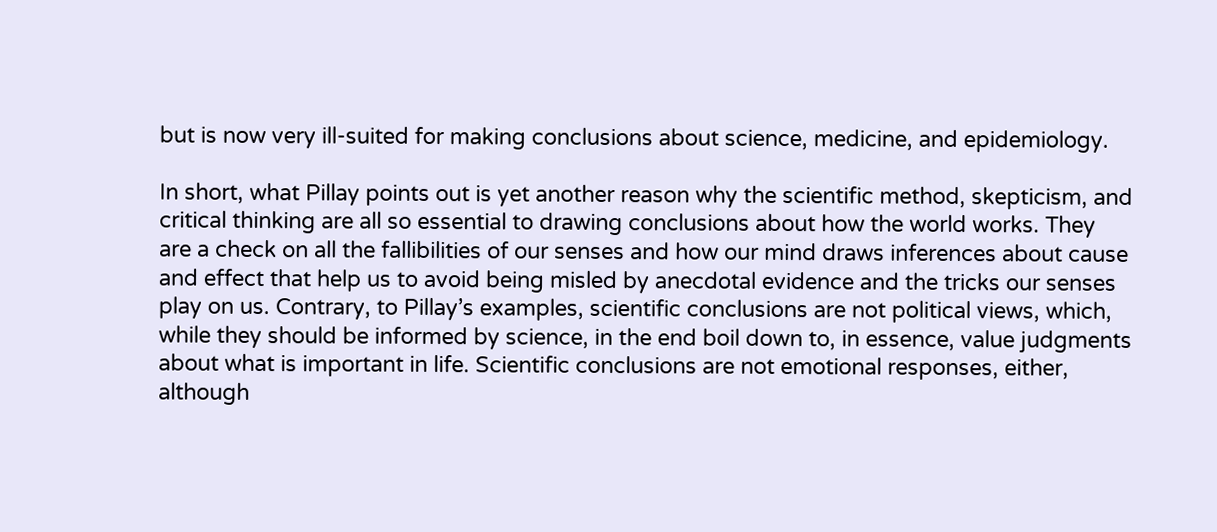but is now very ill-suited for making conclusions about science, medicine, and epidemiology.

In short, what Pillay points out is yet another reason why the scientific method, skepticism, and critical thinking are all so essential to drawing conclusions about how the world works. They are a check on all the fallibilities of our senses and how our mind draws inferences about cause and effect that help us to avoid being misled by anecdotal evidence and the tricks our senses play on us. Contrary, to Pillay’s examples, scientific conclusions are not political views, which, while they should be informed by science, in the end boil down to, in essence, value judgments about what is important in life. Scientific conclusions are not emotional responses, either, although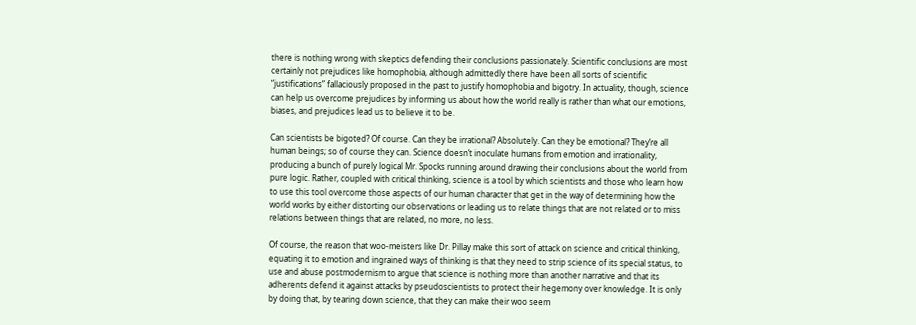there is nothing wrong with skeptics defending their conclusions passionately. Scientific conclusions are most certainly not prejudices like homophobia, although admittedly there have been all sorts of scientific “justifications” fallaciously proposed in the past to justify homophobia and bigotry. In actuality, though, science can help us overcome prejudices by informing us about how the world really is rather than what our emotions, biases, and prejudices lead us to believe it to be.

Can scientists be bigoted? Of course. Can they be irrational? Absolutely. Can they be emotional? They’re all human beings; so of course they can. Science doesn’t inoculate humans from emotion and irrationality, producing a bunch of purely logical Mr. Spocks running around drawing their conclusions about the world from pure logic. Rather, coupled with critical thinking, science is a tool by which scientists and those who learn how to use this tool overcome those aspects of our human character that get in the way of determining how the world works by either distorting our observations or leading us to relate things that are not related or to miss relations between things that are related, no more, no less.

Of course, the reason that woo-meisters like Dr. Pillay make this sort of attack on science and critical thinking, equating it to emotion and ingrained ways of thinking is that they need to strip science of its special status, to use and abuse postmodernism to argue that science is nothing more than another narrative and that its adherents defend it against attacks by pseudoscientists to protect their hegemony over knowledge. It is only by doing that, by tearing down science, that they can make their woo seem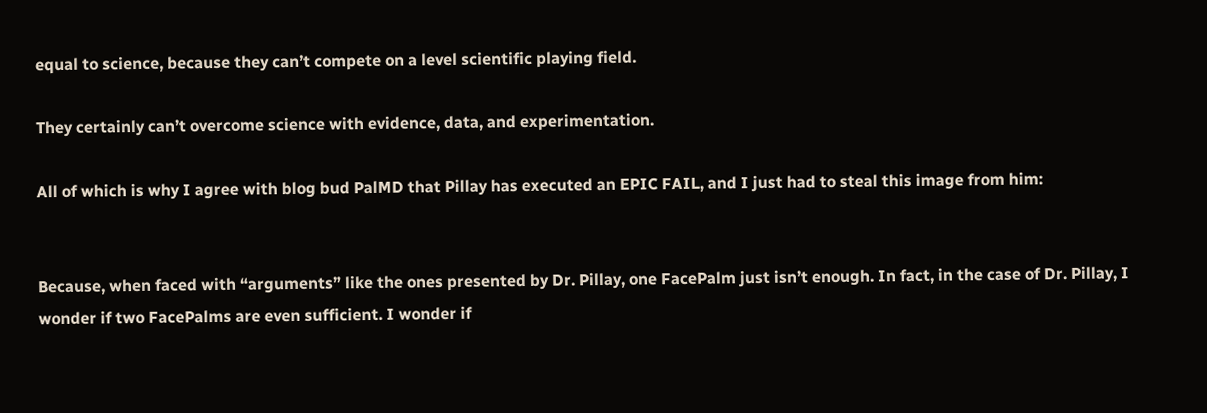equal to science, because they can’t compete on a level scientific playing field.

They certainly can’t overcome science with evidence, data, and experimentation.

All of which is why I agree with blog bud PalMD that Pillay has executed an EPIC FAIL, and I just had to steal this image from him:


Because, when faced with “arguments” like the ones presented by Dr. Pillay, one FacePalm just isn’t enough. In fact, in the case of Dr. Pillay, I wonder if two FacePalms are even sufficient. I wonder if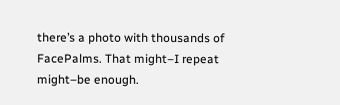there’s a photo with thousands of FacePalms. That might–I repeat might–be enough.